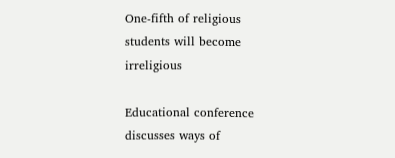One-fifth of religious students will become irreligious

Educational conference discusses ways of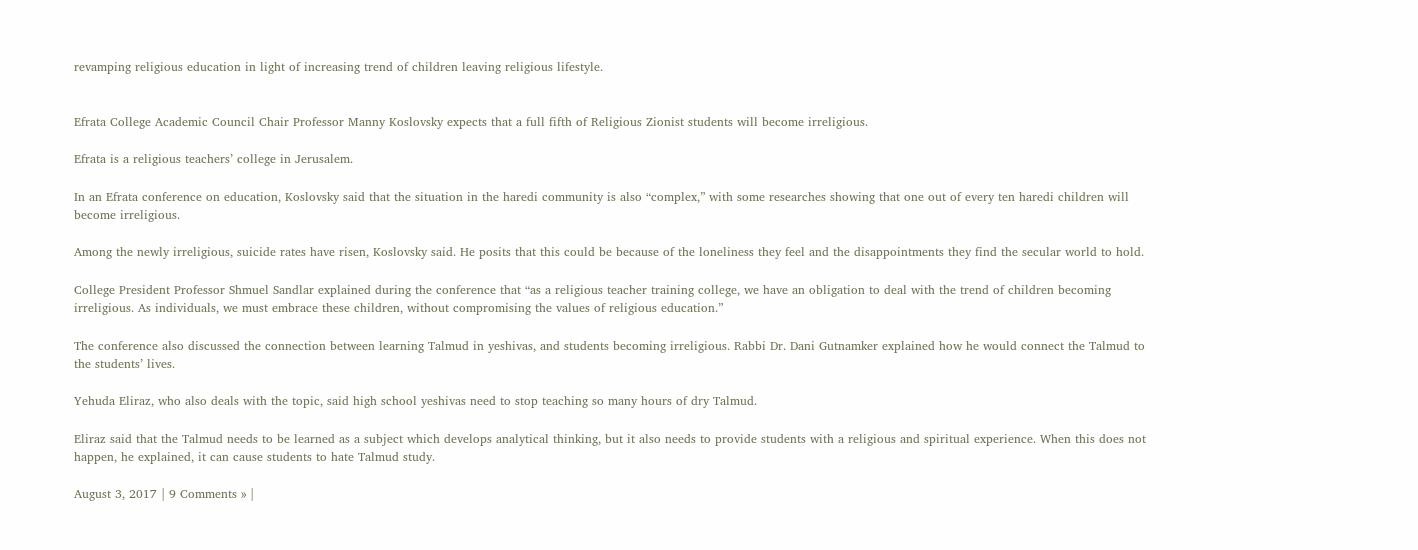revamping religious education in light of increasing trend of children leaving religious lifestyle.


Efrata College Academic Council Chair Professor Manny Koslovsky expects that a full fifth of Religious Zionist students will become irreligious.

Efrata is a religious teachers’ college in Jerusalem.

In an Efrata conference on education, Koslovsky said that the situation in the haredi community is also “complex,” with some researches showing that one out of every ten haredi children will become irreligious.

Among the newly irreligious, suicide rates have risen, Koslovsky said. He posits that this could be because of the loneliness they feel and the disappointments they find the secular world to hold.

College President Professor Shmuel Sandlar explained during the conference that “as a religious teacher training college, we have an obligation to deal with the trend of children becoming irreligious. As individuals, we must embrace these children, without compromising the values of religious education.”

The conference also discussed the connection between learning Talmud in yeshivas, and students becoming irreligious. Rabbi Dr. Dani Gutnamker explained how he would connect the Talmud to the students’ lives.

Yehuda Eliraz, who also deals with the topic, said high school yeshivas need to stop teaching so many hours of dry Talmud.

Eliraz said that the Talmud needs to be learned as a subject which develops analytical thinking, but it also needs to provide students with a religious and spiritual experience. When this does not happen, he explained, it can cause students to hate Talmud study.

August 3, 2017 | 9 Comments » |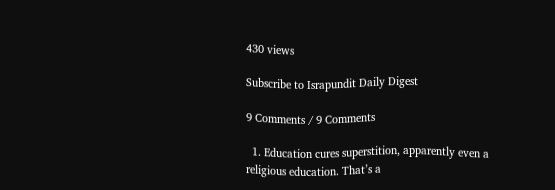430 views

Subscribe to Israpundit Daily Digest

9 Comments / 9 Comments

  1. Education cures superstition, apparently even a religious education. That’s a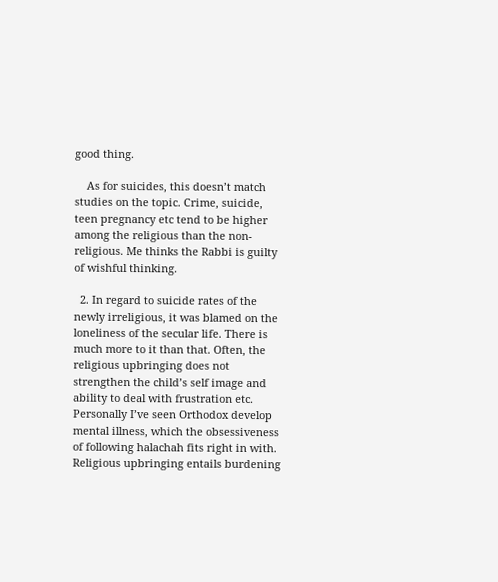good thing.

    As for suicides, this doesn’t match studies on the topic. Crime, suicide, teen pregnancy etc tend to be higher among the religious than the non-religious. Me thinks the Rabbi is guilty of wishful thinking.

  2. In regard to suicide rates of the newly irreligious, it was blamed on the loneliness of the secular life. There is much more to it than that. Often, the religious upbringing does not strengthen the child’s self image and ability to deal with frustration etc. Personally I’ve seen Orthodox develop mental illness, which the obsessiveness of following halachah fits right in with. Religious upbringing entails burdening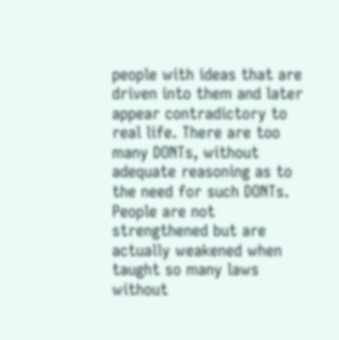people with ideas that are driven into them and later appear contradictory to real life. There are too many DONTs, without adequate reasoning as to the need for such DONTs. People are not strengthened but are actually weakened when taught so many laws without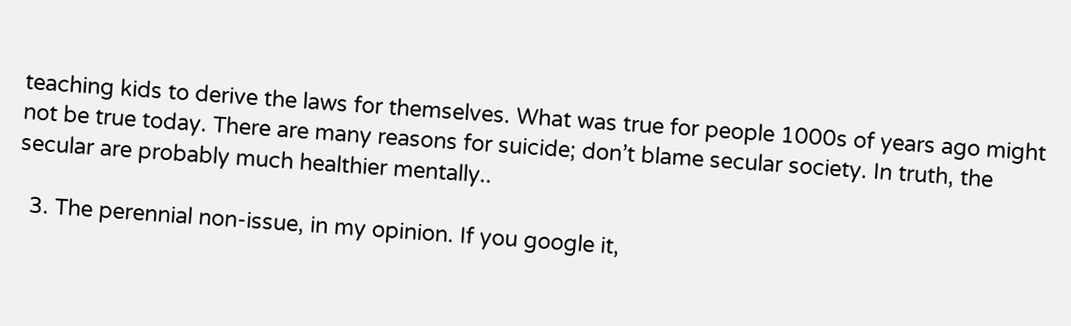teaching kids to derive the laws for themselves. What was true for people 1000s of years ago might not be true today. There are many reasons for suicide; don’t blame secular society. In truth, the secular are probably much healthier mentally..

  3. The perennial non-issue, in my opinion. If you google it,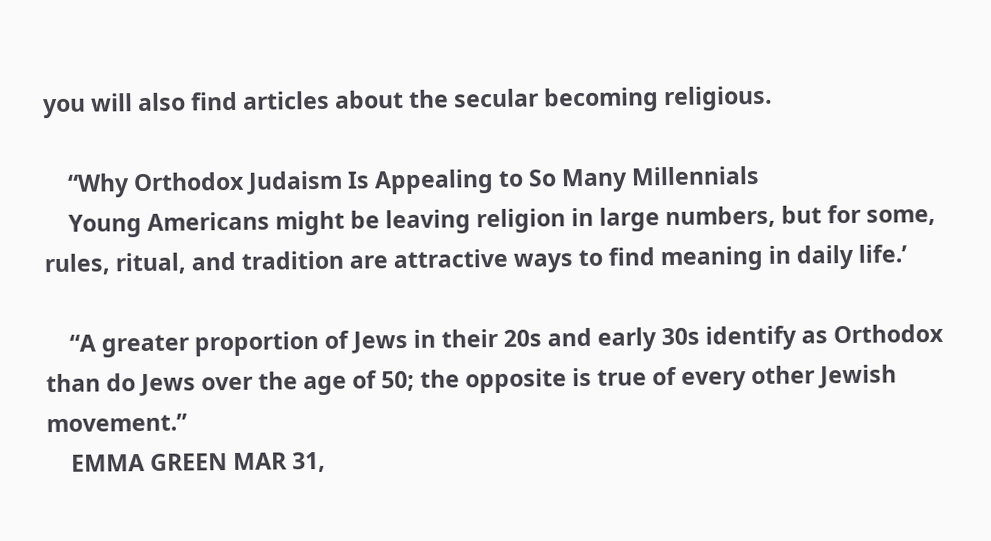you will also find articles about the secular becoming religious.

    “Why Orthodox Judaism Is Appealing to So Many Millennials
    Young Americans might be leaving religion in large numbers, but for some, rules, ritual, and tradition are attractive ways to find meaning in daily life.’

    “A greater proportion of Jews in their 20s and early 30s identify as Orthodox than do Jews over the age of 50; the opposite is true of every other Jewish movement.”
    EMMA GREEN MAR 31,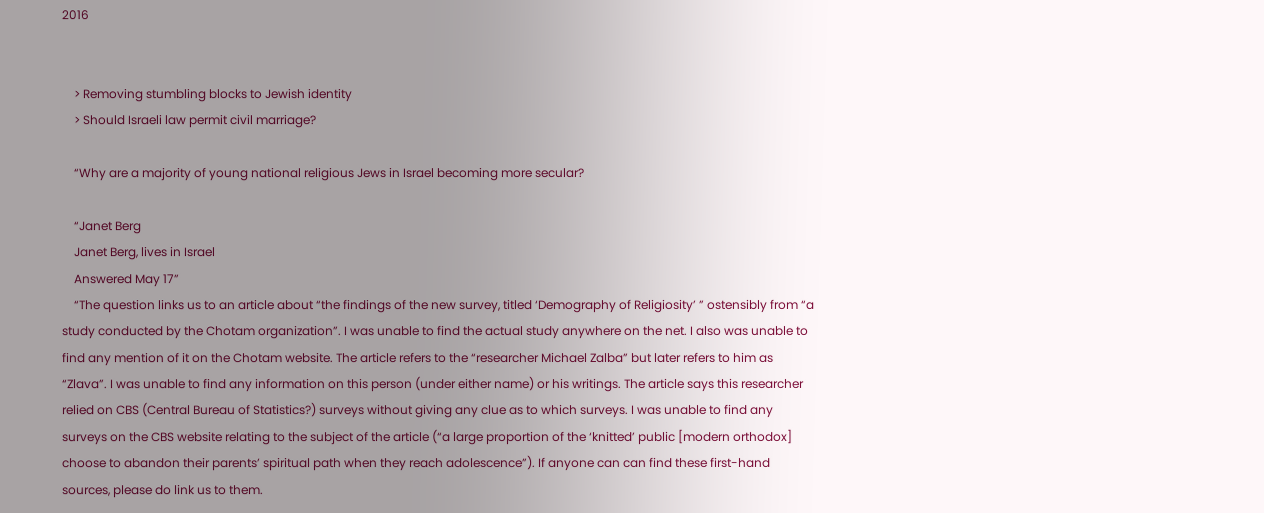2016


    > Removing stumbling blocks to Jewish identity
    > Should Israeli law permit civil marriage?

    “Why are a majority of young national religious Jews in Israel becoming more secular?

    “Janet Berg
    Janet Berg, lives in Israel
    Answered May 17”
    “The question links us to an article about “the findings of the new survey, titled ‘Demography of Religiosity’ ” ostensibly from “a study conducted by the Chotam organization”. I was unable to find the actual study anywhere on the net. I also was unable to find any mention of it on the Chotam website. The article refers to the “researcher Michael Zalba” but later refers to him as “Zlava”. I was unable to find any information on this person (under either name) or his writings. The article says this researcher relied on CBS (Central Bureau of Statistics?) surveys without giving any clue as to which surveys. I was unable to find any surveys on the CBS website relating to the subject of the article (“a large proportion of the ‘knitted’ public [modern orthodox] choose to abandon their parents’ spiritual path when they reach adolescence”). If anyone can can find these first-hand sources, please do link us to them.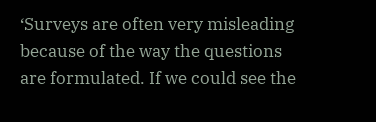‘Surveys are often very misleading because of the way the questions are formulated. If we could see the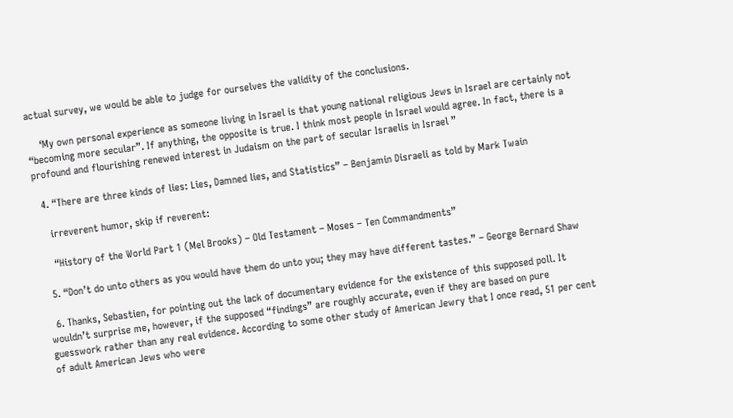actual survey, we would be able to judge for ourselves the validity of the conclusions.

    ‘My own personal experience as someone living in Israel is that young national religious Jews in Israel are certainly not “becoming more secular”. If anything, the opposite is true. I think most people in Israel would agree. In fact, there is a profound and flourishing renewed interest in Judaism on the part of secular Israelis in Israel ”

  4. “There are three kinds of lies: Lies, Damned lies, and Statistics” – Benjamin Disraeli as told by Mark Twain

    irreverent humor, skip if reverent:

    “History of the World Part 1 (Mel Brooks) – Old Testament – Moses – Ten Commandments”

  5. “Don’t do unto others as you would have them do unto you; they may have different tastes.” – George Bernard Shaw

  6. Thanks, Sebastien, for pointing out the lack of documentary evidence for the existence of this supposed poll. It wouldn’t surprise me, however, if the supposed “findings” are roughly accurate, even if they are based on pure guesswork rather than any real evidence. According to some other study of American Jewry that I once read, 51 per cent of adult American Jews who were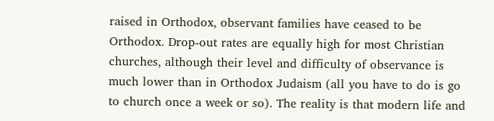raised in Orthodox, observant families have ceased to be Orthodox. Drop-out rates are equally high for most Christian churches, although their level and difficulty of observance is much lower than in Orthodox Judaism (all you have to do is go to church once a week or so). The reality is that modern life and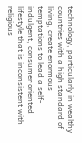technology, particularly in wealthy countries with a high standard of living, create enormous temptations to lead a self-indulgent, consumer oriented lifestyle that is inconsistent with religious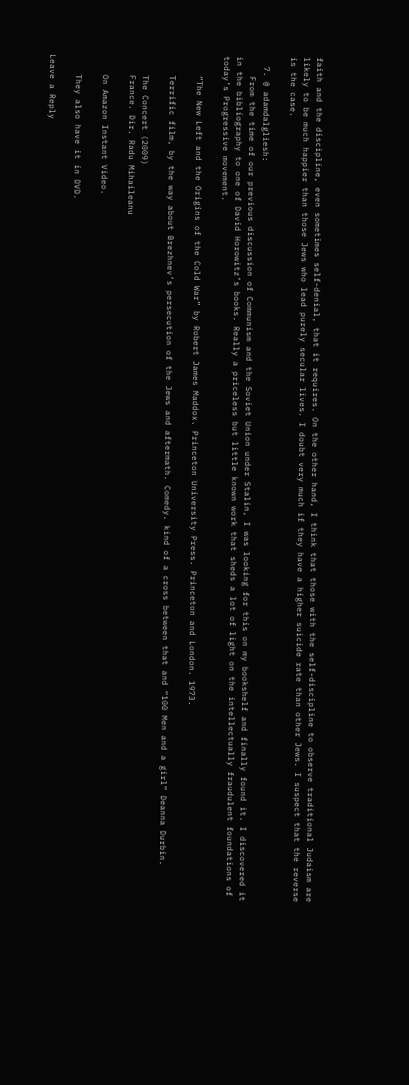faith and the discipline, even sometimes self-denial, that it requires. On the other hand, I think that those with the self-discipline to observe traditional Judaism are likely to be much happier than those Jews who lead purely secular lives. I doubt very much if they have a higher suicide rate than other Jews. I suspect that the reverse is the case.

  7. @ adamdalgliesh:
    From the time of our previous discussion of Communism and the Soviet Union under Stalin, I was looking for this on my bookshelf and finally found it. I discovered it in the bibliography to one of David Horowitz’s books. Really a priceless but little known work that sheds a lot of light on the intellectually fraudulent foundations of today’s Progressive movement.

    “The New Left and the Origins of the Cold War” by Robert James Maddox. Princeton University Press. Princeton and London. 1973.

    Terrific film, by the way about Brezhnev’s persecution of the Jews and aftermath. Comedy. kind of a cross between that and “100 Men and a girl” Deanna Durbin.

    The Concert (2009)
    France. Dir. Radu Mihaileanu

    On Amazon Instant Video.

    They also have it in DVD.

Leave a Reply